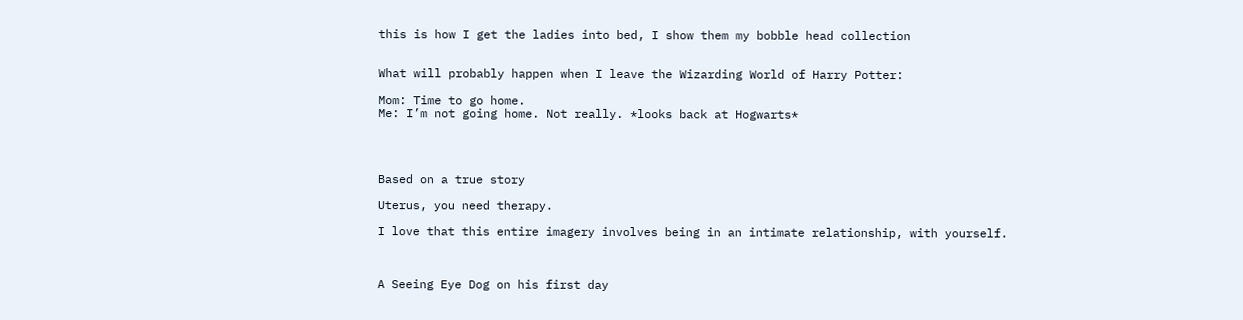this is how I get the ladies into bed, I show them my bobble head collection


What will probably happen when I leave the Wizarding World of Harry Potter:

Mom: Time to go home.
Me: I’m not going home. Not really. *looks back at Hogwarts*




Based on a true story

Uterus, you need therapy.

I love that this entire imagery involves being in an intimate relationship, with yourself.



A Seeing Eye Dog on his first day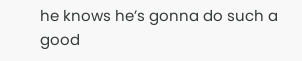he knows he’s gonna do such a good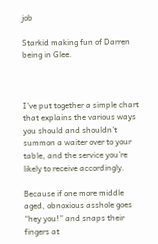job

Starkid making fun of Darren being in Glee.



I’ve put together a simple chart that explains the various ways you should and shouldn’t summon a waiter over to your table, and the service you’re likely to receive accordingly.

Because if one more middle aged, obnoxious asshole goes “hey you!” and snaps their fingers at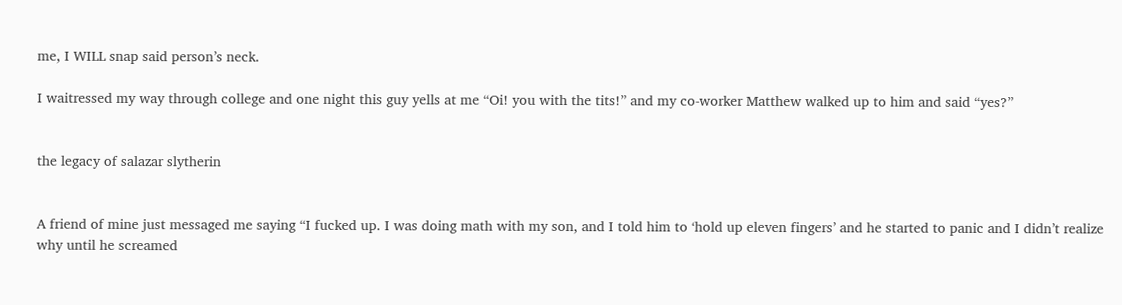me, I WILL snap said person’s neck.

I waitressed my way through college and one night this guy yells at me “Oi! you with the tits!” and my co-worker Matthew walked up to him and said “yes?”


the legacy of salazar slytherin


A friend of mine just messaged me saying “I fucked up. I was doing math with my son, and I told him to ‘hold up eleven fingers’ and he started to panic and I didn’t realize why until he screamed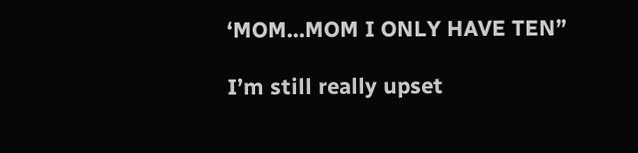‘MOM…MOM I ONLY HAVE TEN”

I’m still really upset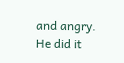and angry. He did it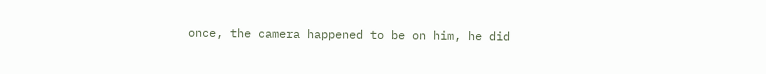once, the camera happened to be on him, he did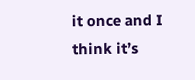it once and I think it’s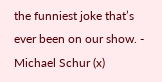the funniest joke that’s ever been on our show. - Michael Schur (x)